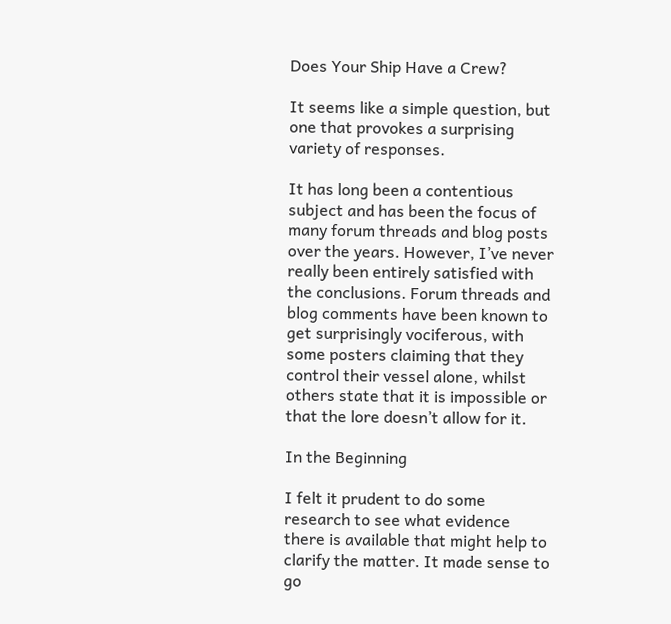Does Your Ship Have a Crew?

It seems like a simple question, but one that provokes a surprising variety of responses.

It has long been a contentious subject and has been the focus of many forum threads and blog posts over the years. However, I’ve never really been entirely satisfied with the conclusions. Forum threads and blog comments have been known to get surprisingly vociferous, with some posters claiming that they control their vessel alone, whilst others state that it is impossible or that the lore doesn’t allow for it.

In the Beginning

I felt it prudent to do some research to see what evidence there is available that might help to clarify the matter. It made sense to go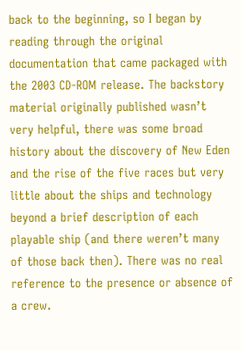back to the beginning, so I began by reading through the original documentation that came packaged with the 2003 CD-ROM release. The backstory material originally published wasn’t very helpful, there was some broad history about the discovery of New Eden and the rise of the five races but very little about the ships and technology beyond a brief description of each playable ship (and there weren’t many of those back then). There was no real reference to the presence or absence of a crew.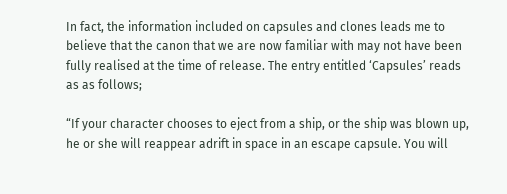In fact, the information included on capsules and clones leads me to believe that the canon that we are now familiar with may not have been fully realised at the time of release. The entry entitled ‘Capsules’ reads as as follows;

“If your character chooses to eject from a ship, or the ship was blown up, he or she will reappear adrift in space in an escape capsule. You will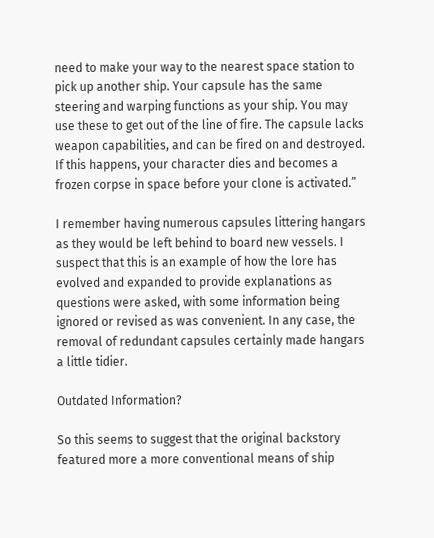need to make your way to the nearest space station to pick up another ship. Your capsule has the same steering and warping functions as your ship. You may use these to get out of the line of fire. The capsule lacks weapon capabilities, and can be fired on and destroyed. If this happens, your character dies and becomes a frozen corpse in space before your clone is activated.”

I remember having numerous capsules littering hangars as they would be left behind to board new vessels. I suspect that this is an example of how the lore has evolved and expanded to provide explanations as questions were asked, with some information being ignored or revised as was convenient. In any case, the removal of redundant capsules certainly made hangars a little tidier.

Outdated Information?

So this seems to suggest that the original backstory featured more a more conventional means of ship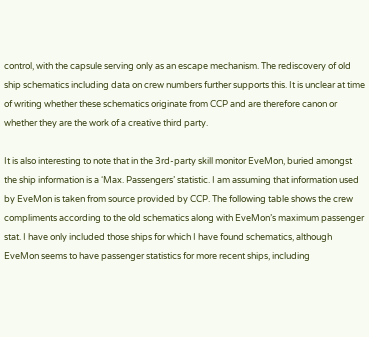control, with the capsule serving only as an escape mechanism. The rediscovery of old ship schematics including data on crew numbers further supports this. It is unclear at time of writing whether these schematics originate from CCP and are therefore canon or whether they are the work of a creative third party.

It is also interesting to note that in the 3rd-party skill monitor EveMon, buried amongst the ship information is a ‘Max. Passengers’ statistic. I am assuming that information used by EveMon is taken from source provided by CCP. The following table shows the crew compliments according to the old schematics along with EveMon’s maximum passenger stat. I have only included those ships for which I have found schematics, although EveMon seems to have passenger statistics for more recent ships, including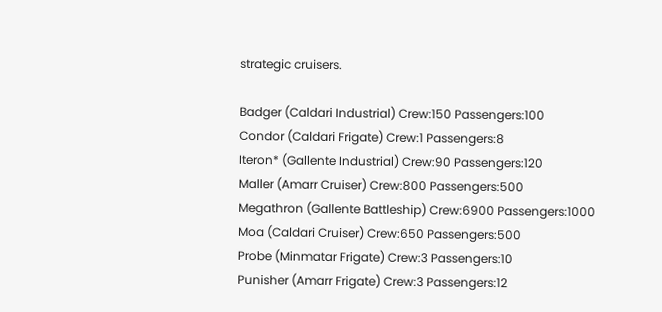strategic cruisers.

Badger (Caldari Industrial) Crew:150 Passengers:100
Condor (Caldari Frigate) Crew:1 Passengers:8
Iteron* (Gallente Industrial) Crew:90 Passengers:120
Maller (Amarr Cruiser) Crew:800 Passengers:500
Megathron (Gallente Battleship) Crew:6900 Passengers:1000
Moa (Caldari Cruiser) Crew:650 Passengers:500
Probe (Minmatar Frigate) Crew:3 Passengers:10
Punisher (Amarr Frigate) Crew:3 Passengers:12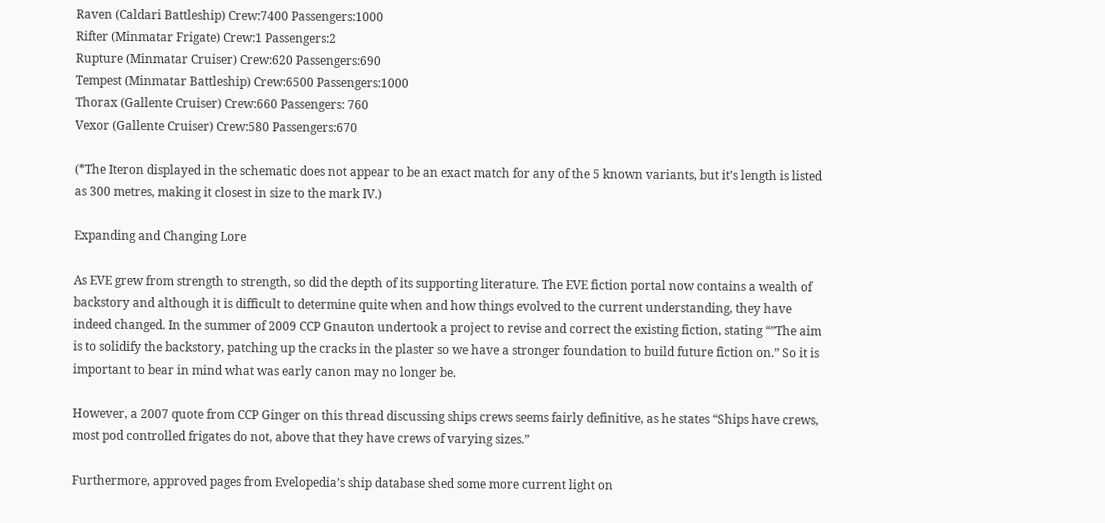Raven (Caldari Battleship) Crew:7400 Passengers:1000
Rifter (Minmatar Frigate) Crew:1 Passengers:2
Rupture (Minmatar Cruiser) Crew:620 Passengers:690
Tempest (Minmatar Battleship) Crew:6500 Passengers:1000
Thorax (Gallente Cruiser) Crew:660 Passengers: 760
Vexor (Gallente Cruiser) Crew:580 Passengers:670

(*The Iteron displayed in the schematic does not appear to be an exact match for any of the 5 known variants, but it’s length is listed as 300 metres, making it closest in size to the mark IV.)

Expanding and Changing Lore

As EVE grew from strength to strength, so did the depth of its supporting literature. The EVE fiction portal now contains a wealth of backstory and although it is difficult to determine quite when and how things evolved to the current understanding, they have indeed changed. In the summer of 2009 CCP Gnauton undertook a project to revise and correct the existing fiction, stating “”The aim is to solidify the backstory, patching up the cracks in the plaster so we have a stronger foundation to build future fiction on.” So it is important to bear in mind what was early canon may no longer be.

However, a 2007 quote from CCP Ginger on this thread discussing ships crews seems fairly definitive, as he states “Ships have crews, most pod controlled frigates do not, above that they have crews of varying sizes.”

Furthermore, approved pages from Evelopedia’s ship database shed some more current light on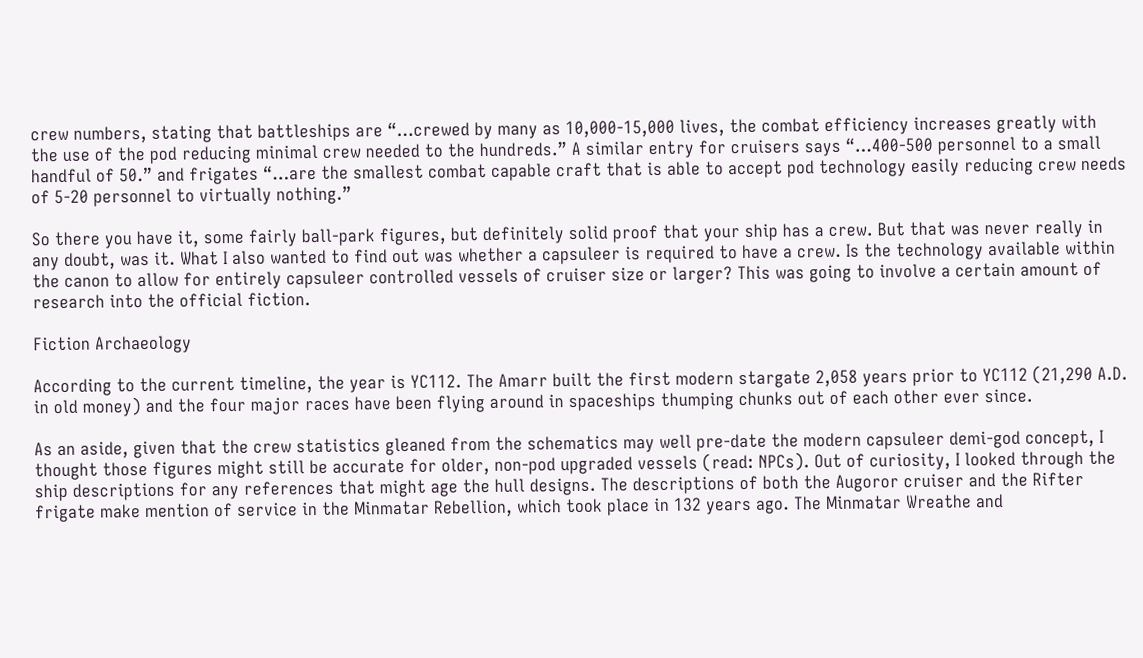crew numbers, stating that battleships are “…crewed by many as 10,000-15,000 lives, the combat efficiency increases greatly with the use of the pod reducing minimal crew needed to the hundreds.” A similar entry for cruisers says “…400-500 personnel to a small handful of 50.” and frigates “…are the smallest combat capable craft that is able to accept pod technology easily reducing crew needs of 5-20 personnel to virtually nothing.”

So there you have it, some fairly ball-park figures, but definitely solid proof that your ship has a crew. But that was never really in any doubt, was it. What I also wanted to find out was whether a capsuleer is required to have a crew. Is the technology available within the canon to allow for entirely capsuleer controlled vessels of cruiser size or larger? This was going to involve a certain amount of research into the official fiction.

Fiction Archaeology

According to the current timeline, the year is YC112. The Amarr built the first modern stargate 2,058 years prior to YC112 (21,290 A.D. in old money) and the four major races have been flying around in spaceships thumping chunks out of each other ever since.

As an aside, given that the crew statistics gleaned from the schematics may well pre-date the modern capsuleer demi-god concept, I thought those figures might still be accurate for older, non-pod upgraded vessels (read: NPCs). Out of curiosity, I looked through the ship descriptions for any references that might age the hull designs. The descriptions of both the Augoror cruiser and the Rifter frigate make mention of service in the Minmatar Rebellion, which took place in 132 years ago. The Minmatar Wreathe and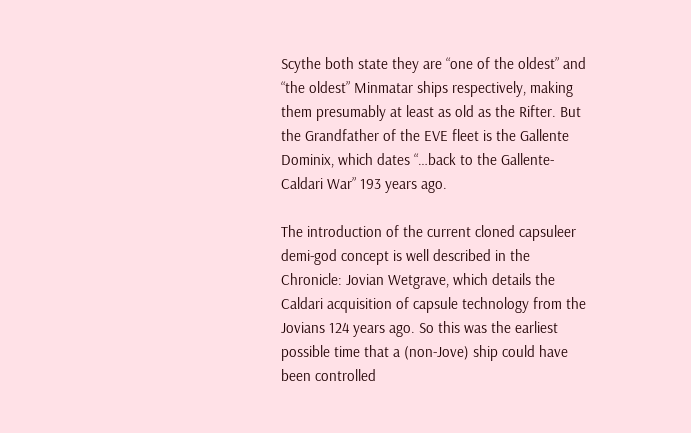Scythe both state they are “one of the oldest” and “the oldest” Minmatar ships respectively, making them presumably at least as old as the Rifter. But the Grandfather of the EVE fleet is the Gallente Dominix, which dates “…back to the Gallente-Caldari War” 193 years ago.

The introduction of the current cloned capsuleer demi-god concept is well described in the Chronicle: Jovian Wetgrave, which details the Caldari acquisition of capsule technology from the Jovians 124 years ago. So this was the earliest possible time that a (non-Jove) ship could have been controlled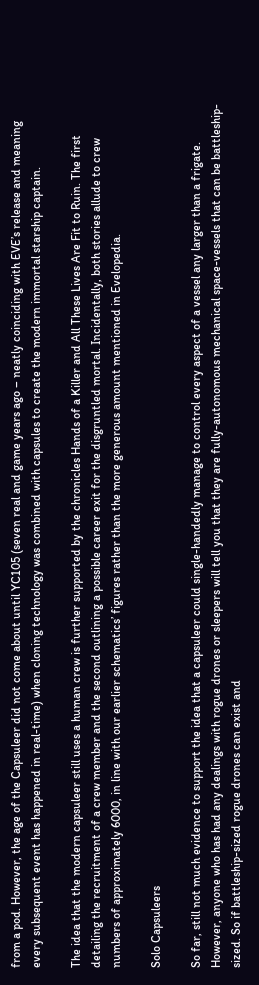from a pod. However, the age of the Capsuleer did not come about until YC105 (seven real and game years ago – neatly coinciding with EVE’s release and meaning every subsequent event has happened in real-time) when cloning technology was combined with capsules to create the modern immortal starship captain.

The idea that the modern capsuleer still uses a human crew is further supported by the chronicles Hands of a Killer and All These Lives Are Fit to Ruin. The first detailing the recruitment of a crew member and the second outlining a possible career exit for the disgruntled mortal. Incidentally, both stories allude to crew numbers of approximately 6000, in line with our earlier schematics’ figures rather than the more generous amount mentioned in Evelopedia.

Solo Capsuleers

So far, still not much evidence to support the idea that a capsuleer could single-handedly manage to control every aspect of a vessel any larger than a frigate. However, anyone who has had any dealings with rogue drones or sleepers will tell you that they are fully-autonomous mechanical space-vessels that can be battleship-sized. So if battleship-sized rogue drones can exist and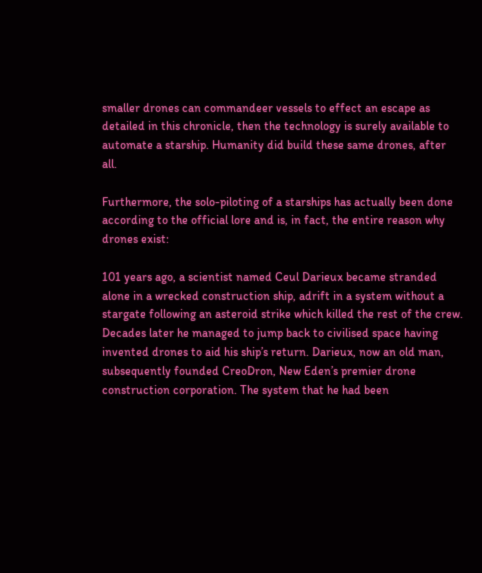smaller drones can commandeer vessels to effect an escape as detailed in this chronicle, then the technology is surely available to automate a starship. Humanity did build these same drones, after all.

Furthermore, the solo-piloting of a starships has actually been done according to the official lore and is, in fact, the entire reason why drones exist:

101 years ago, a scientist named Ceul Darieux became stranded alone in a wrecked construction ship, adrift in a system without a stargate following an asteroid strike which killed the rest of the crew. Decades later he managed to jump back to civilised space having invented drones to aid his ship’s return. Darieux, now an old man, subsequently founded CreoDron, New Eden’s premier drone construction corporation. The system that he had been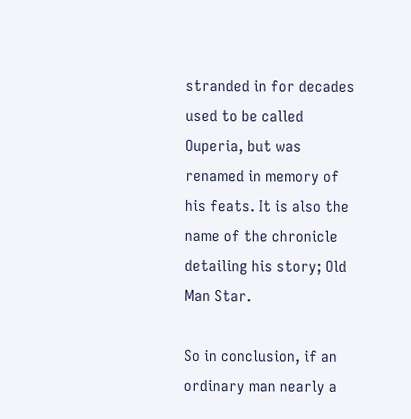stranded in for decades used to be called Ouperia, but was renamed in memory of his feats. It is also the name of the chronicle detailing his story; Old Man Star.

So in conclusion, if an ordinary man nearly a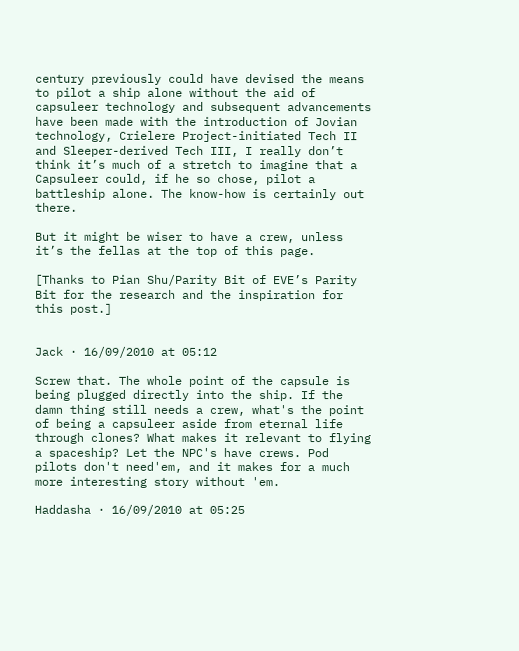century previously could have devised the means to pilot a ship alone without the aid of capsuleer technology and subsequent advancements have been made with the introduction of Jovian technology, Crielere Project-initiated Tech II and Sleeper-derived Tech III, I really don’t think it’s much of a stretch to imagine that a Capsuleer could, if he so chose, pilot a battleship alone. The know-how is certainly out there.

But it might be wiser to have a crew, unless it’s the fellas at the top of this page.

[Thanks to Pian Shu/Parity Bit of EVE’s Parity Bit for the research and the inspiration for this post.]


Jack · 16/09/2010 at 05:12

Screw that. The whole point of the capsule is being plugged directly into the ship. If the damn thing still needs a crew, what's the point of being a capsuleer aside from eternal life through clones? What makes it relevant to flying a spaceship? Let the NPC's have crews. Pod pilots don't need'em, and it makes for a much more interesting story without 'em.

Haddasha · 16/09/2010 at 05:25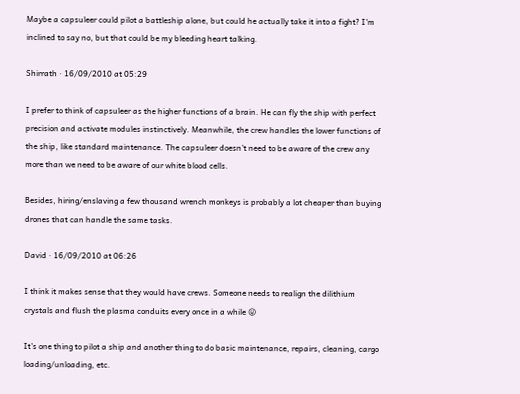Maybe a capsuleer could pilot a battleship alone, but could he actually take it into a fight? I'm inclined to say no, but that could be my bleeding heart talking.

Shirrath · 16/09/2010 at 05:29

I prefer to think of capsuleer as the higher functions of a brain. He can fly the ship with perfect precision and activate modules instinctively. Meanwhile, the crew handles the lower functions of the ship, like standard maintenance. The capsuleer doesn't need to be aware of the crew any more than we need to be aware of our white blood cells.

Besides, hiring/enslaving a few thousand wrench monkeys is probably a lot cheaper than buying drones that can handle the same tasks.

David · 16/09/2010 at 06:26

I think it makes sense that they would have crews. Someone needs to realign the dilithium crystals and flush the plasma conduits every once in a while 😛

It's one thing to pilot a ship and another thing to do basic maintenance, repairs, cleaning, cargo loading/unloading, etc.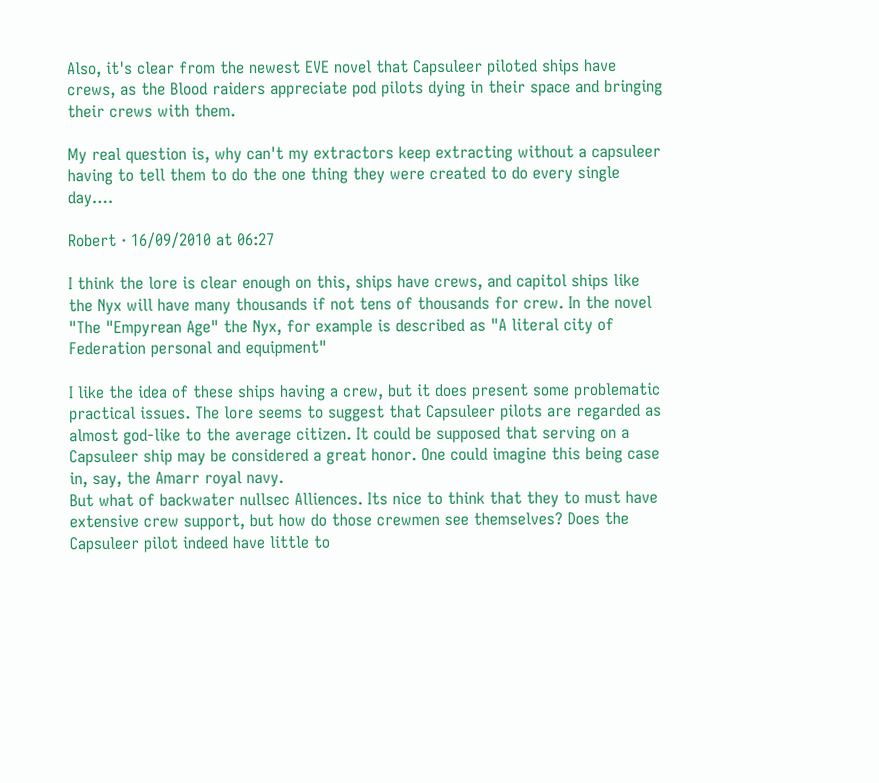Also, it's clear from the newest EVE novel that Capsuleer piloted ships have crews, as the Blood raiders appreciate pod pilots dying in their space and bringing their crews with them.

My real question is, why can't my extractors keep extracting without a capsuleer having to tell them to do the one thing they were created to do every single day….

Robert · 16/09/2010 at 06:27

I think the lore is clear enough on this, ships have crews, and capitol ships like the Nyx will have many thousands if not tens of thousands for crew. In the novel "The "Empyrean Age" the Nyx, for example is described as "A literal city of Federation personal and equipment"

I like the idea of these ships having a crew, but it does present some problematic practical issues. The lore seems to suggest that Capsuleer pilots are regarded as almost god-like to the average citizen. It could be supposed that serving on a Capsuleer ship may be considered a great honor. One could imagine this being case in, say, the Amarr royal navy.
But what of backwater nullsec Alliences. Its nice to think that they to must have extensive crew support, but how do those crewmen see themselves? Does the Capsuleer pilot indeed have little to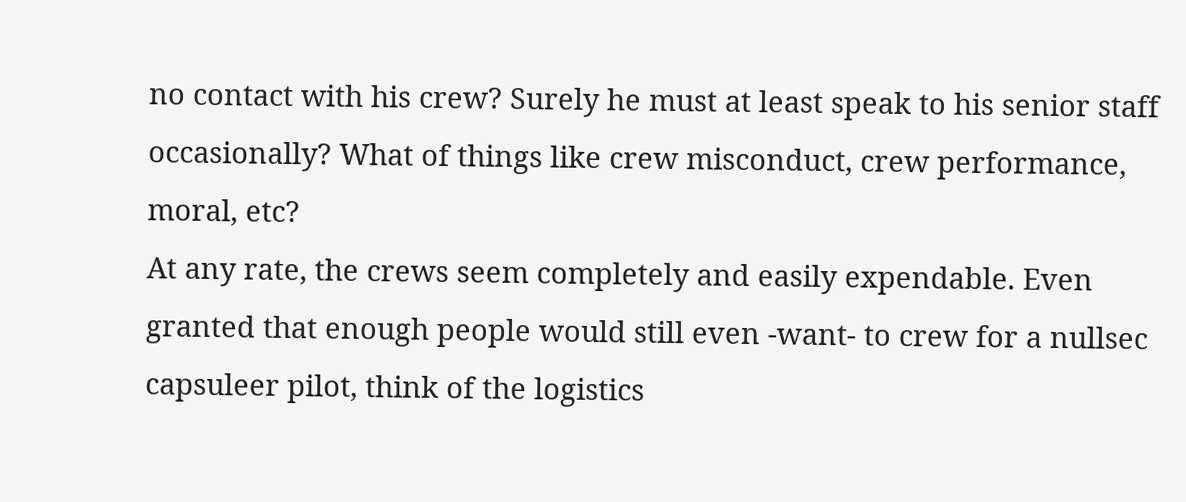no contact with his crew? Surely he must at least speak to his senior staff occasionally? What of things like crew misconduct, crew performance, moral, etc?
At any rate, the crews seem completely and easily expendable. Even granted that enough people would still even -want- to crew for a nullsec capsuleer pilot, think of the logistics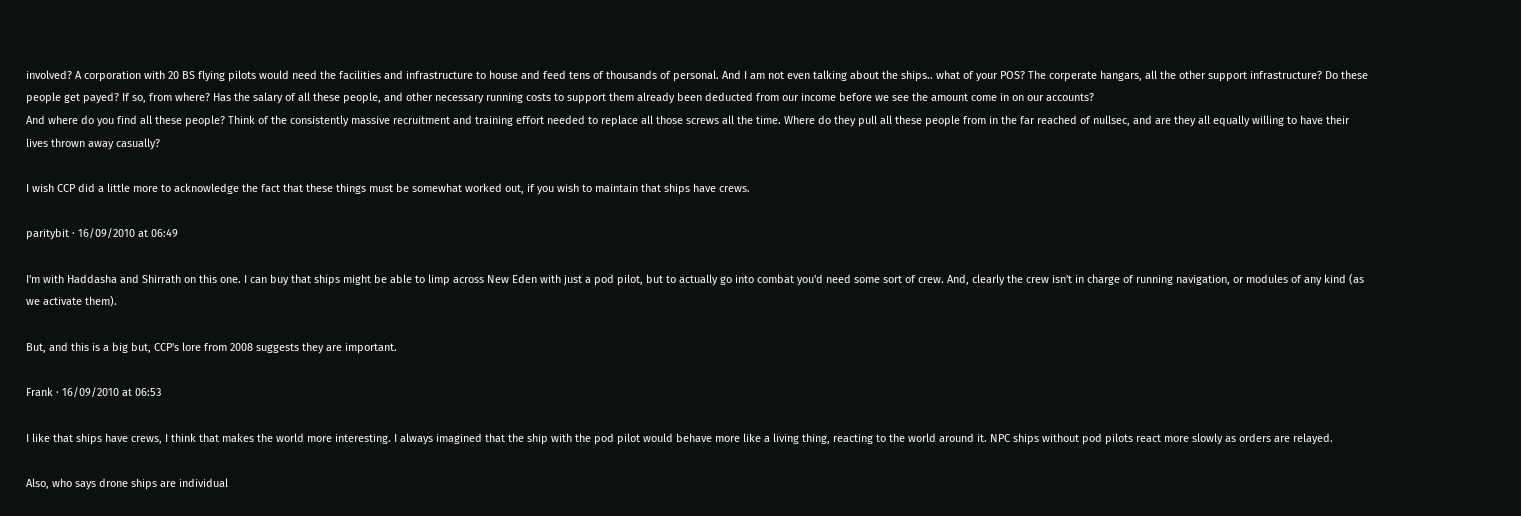involved? A corporation with 20 BS flying pilots would need the facilities and infrastructure to house and feed tens of thousands of personal. And I am not even talking about the ships.. what of your POS? The corperate hangars, all the other support infrastructure? Do these people get payed? If so, from where? Has the salary of all these people, and other necessary running costs to support them already been deducted from our income before we see the amount come in on our accounts?
And where do you find all these people? Think of the consistently massive recruitment and training effort needed to replace all those screws all the time. Where do they pull all these people from in the far reached of nullsec, and are they all equally willing to have their lives thrown away casually?

I wish CCP did a little more to acknowledge the fact that these things must be somewhat worked out, if you wish to maintain that ships have crews.

paritybit · 16/09/2010 at 06:49

I'm with Haddasha and Shirrath on this one. I can buy that ships might be able to limp across New Eden with just a pod pilot, but to actually go into combat you'd need some sort of crew. And, clearly the crew isn't in charge of running navigation, or modules of any kind (as we activate them).

But, and this is a big but, CCP's lore from 2008 suggests they are important.

Frank · 16/09/2010 at 06:53

I like that ships have crews, I think that makes the world more interesting. I always imagined that the ship with the pod pilot would behave more like a living thing, reacting to the world around it. NPC ships without pod pilots react more slowly as orders are relayed.

Also, who says drone ships are individual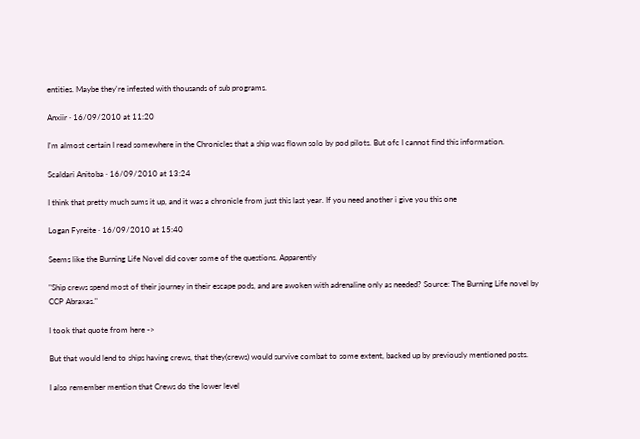entities. Maybe they're infested with thousands of sub programs.

Anxiir · 16/09/2010 at 11:20

I'm almost certain I read somewhere in the Chronicles that a ship was flown solo by pod pilots. But ofc I cannot find this information.

Scaldari Anitoba · 16/09/2010 at 13:24

I think that pretty much sums it up, and it was a chronicle from just this last year. If you need another i give you this one

Logan Fyreite · 16/09/2010 at 15:40

Seems like the Burning Life Novel did cover some of the questions. Apparently

"Ship crews spend most of their journey in their escape pods, and are awoken with adrenaline only as needed? Source: The Burning Life novel by CCP Abraxas."

I took that quote from here ->

But that would lend to ships having crews, that they(crews) would survive combat to some extent, backed up by previously mentioned posts.

I also remember mention that Crews do the lower level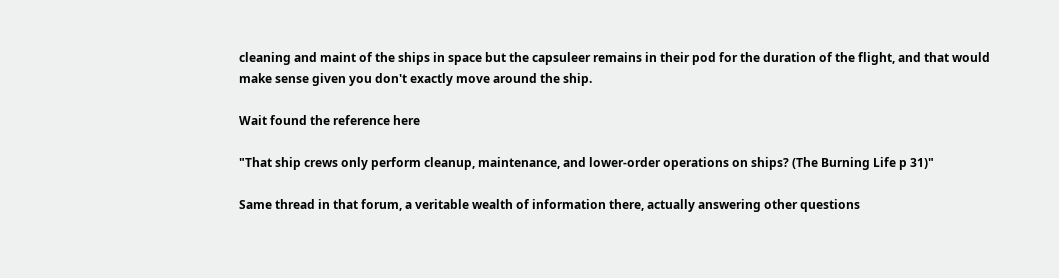cleaning and maint of the ships in space but the capsuleer remains in their pod for the duration of the flight, and that would make sense given you don't exactly move around the ship.

Wait found the reference here

"That ship crews only perform cleanup, maintenance, and lower-order operations on ships? (The Burning Life p 31)"

Same thread in that forum, a veritable wealth of information there, actually answering other questions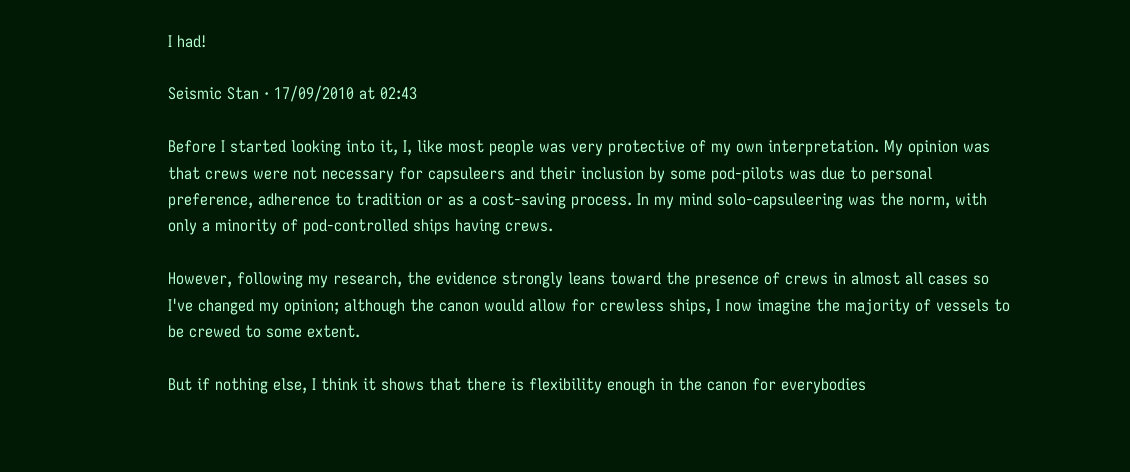I had!

Seismic Stan · 17/09/2010 at 02:43

Before I started looking into it, I, like most people was very protective of my own interpretation. My opinion was that crews were not necessary for capsuleers and their inclusion by some pod-pilots was due to personal preference, adherence to tradition or as a cost-saving process. In my mind solo-capsuleering was the norm, with only a minority of pod-controlled ships having crews.

However, following my research, the evidence strongly leans toward the presence of crews in almost all cases so I've changed my opinion; although the canon would allow for crewless ships, I now imagine the majority of vessels to be crewed to some extent.

But if nothing else, I think it shows that there is flexibility enough in the canon for everybodies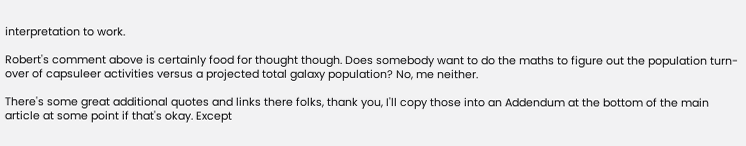interpretation to work.

Robert's comment above is certainly food for thought though. Does somebody want to do the maths to figure out the population turn-over of capsuleer activities versus a projected total galaxy population? No, me neither.

There's some great additional quotes and links there folks, thank you, I'll copy those into an Addendum at the bottom of the main article at some point if that's okay. Except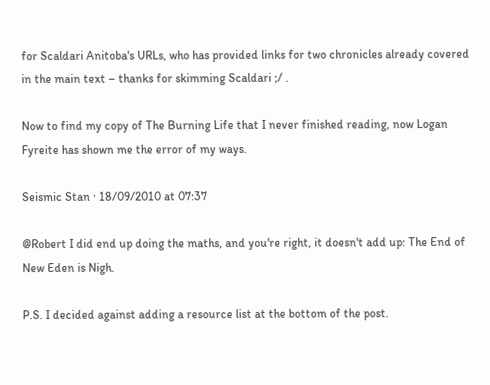for Scaldari Anitoba's URLs, who has provided links for two chronicles already covered in the main text – thanks for skimming Scaldari ;/ .

Now to find my copy of The Burning Life that I never finished reading, now Logan Fyreite has shown me the error of my ways.

Seismic Stan · 18/09/2010 at 07:37

@Robert I did end up doing the maths, and you're right, it doesn't add up: The End of New Eden is Nigh.

P.S. I decided against adding a resource list at the bottom of the post.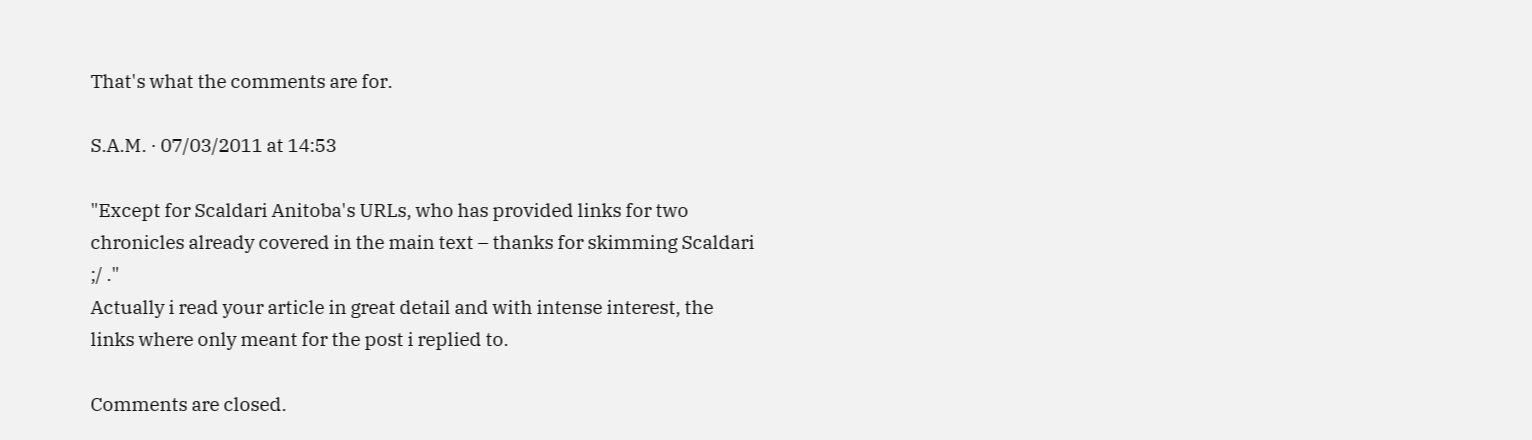That's what the comments are for.

S.A.M. · 07/03/2011 at 14:53

"Except for Scaldari Anitoba's URLs, who has provided links for two chronicles already covered in the main text – thanks for skimming Scaldari ;/ ."
Actually i read your article in great detail and with intense interest, the links where only meant for the post i replied to.

Comments are closed.